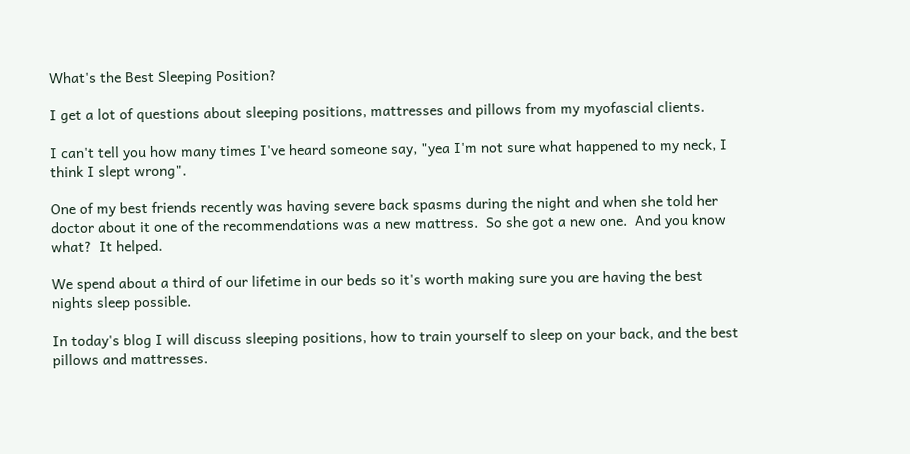What's the Best Sleeping Position?

I get a lot of questions about sleeping positions, mattresses and pillows from my myofascial clients.

I can't tell you how many times I've heard someone say, "yea I'm not sure what happened to my neck, I think I slept wrong".

One of my best friends recently was having severe back spasms during the night and when she told her doctor about it one of the recommendations was a new mattress.  So she got a new one.  And you know what?  It helped.

We spend about a third of our lifetime in our beds so it's worth making sure you are having the best nights sleep possible.

In today's blog I will discuss sleeping positions, how to train yourself to sleep on your back, and the best pillows and mattresses.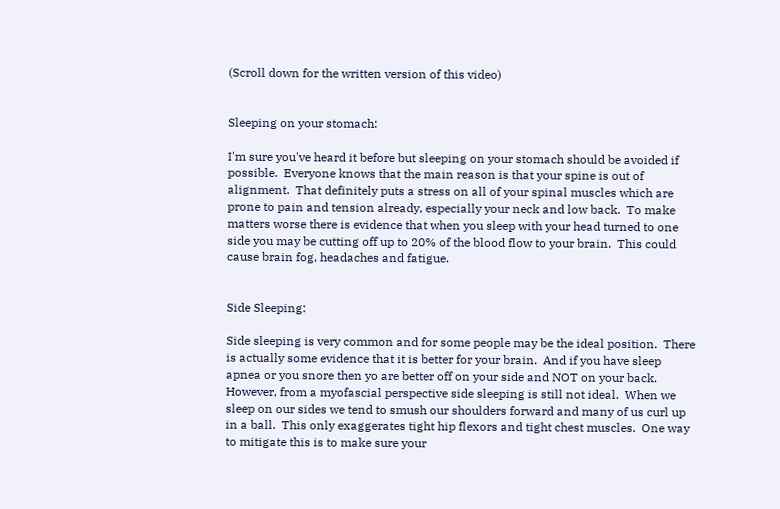(Scroll down for the written version of this video)


Sleeping on your stomach:

I'm sure you've heard it before but sleeping on your stomach should be avoided if possible.  Everyone knows that the main reason is that your spine is out of alignment.  That definitely puts a stress on all of your spinal muscles which are prone to pain and tension already, especially your neck and low back.  To make matters worse there is evidence that when you sleep with your head turned to one side you may be cutting off up to 20% of the blood flow to your brain.  This could cause brain fog, headaches and fatigue.


Side Sleeping:

Side sleeping is very common and for some people may be the ideal position.  There is actually some evidence that it is better for your brain.  And if you have sleep apnea or you snore then yo are better off on your side and NOT on your back.  However, from a myofascial perspective side sleeping is still not ideal.  When we sleep on our sides we tend to smush our shoulders forward and many of us curl up in a ball.  This only exaggerates tight hip flexors and tight chest muscles.  One way to mitigate this is to make sure your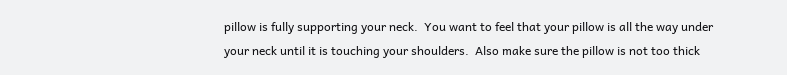pillow is fully supporting your neck.  You want to feel that your pillow is all the way under your neck until it is touching your shoulders.  Also make sure the pillow is not too thick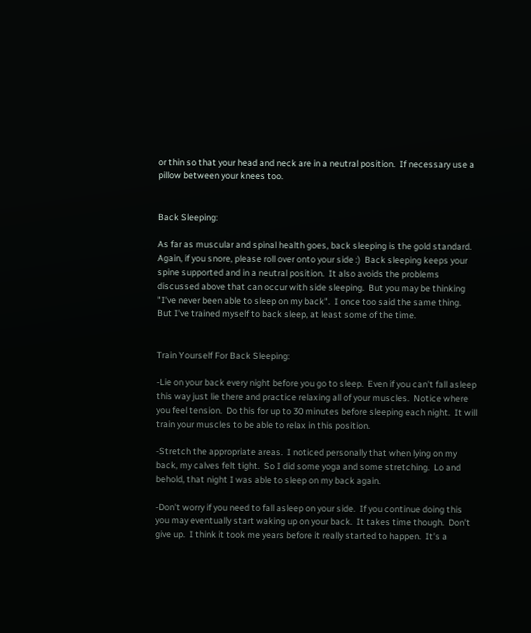or thin so that your head and neck are in a neutral position.  If necessary use a pillow between your knees too.


Back Sleeping:

As far as muscular and spinal health goes, back sleeping is the gold standard.  Again, if you snore, please roll over onto your side :)  Back sleeping keeps your spine supported and in a neutral position.  It also avoids the problems discussed above that can occur with side sleeping.  But you may be thinking "I've never been able to sleep on my back".  I once too said the same thing.  But I've trained myself to back sleep, at least some of the time.


Train Yourself For Back Sleeping:

-Lie on your back every night before you go to sleep.  Even if you can't fall asleep this way just lie there and practice relaxing all of your muscles.  Notice where you feel tension.  Do this for up to 30 minutes before sleeping each night.  It will train your muscles to be able to relax in this position.

-Stretch the appropriate areas.  I noticed personally that when lying on my back, my calves felt tight.  So I did some yoga and some stretching.  Lo and behold, that night I was able to sleep on my back again.

-Don't worry if you need to fall asleep on your side.  If you continue doing this you may eventually start waking up on your back.  It takes time though.  Don't give up.  I think it took me years before it really started to happen.  It's a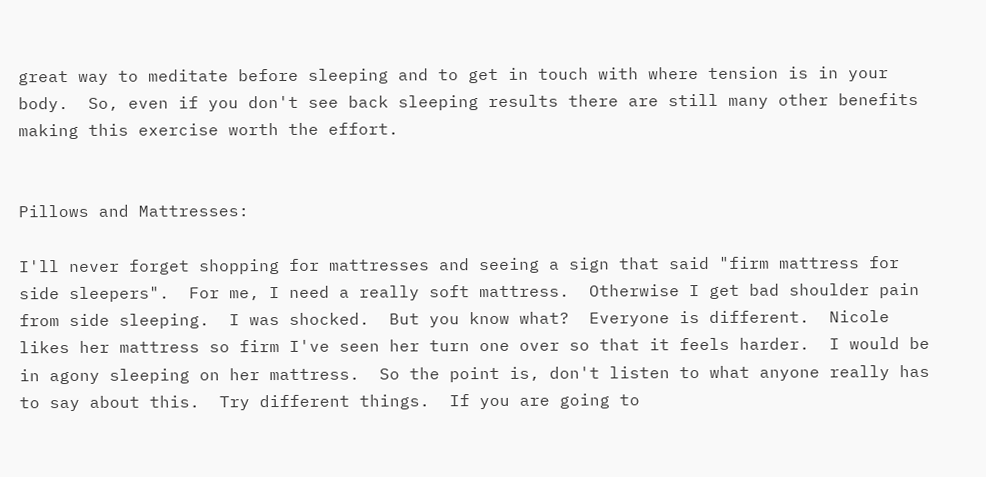great way to meditate before sleeping and to get in touch with where tension is in your body.  So, even if you don't see back sleeping results there are still many other benefits making this exercise worth the effort.


Pillows and Mattresses:

I'll never forget shopping for mattresses and seeing a sign that said "firm mattress for side sleepers".  For me, I need a really soft mattress.  Otherwise I get bad shoulder pain from side sleeping.  I was shocked.  But you know what?  Everyone is different.  Nicole likes her mattress so firm I've seen her turn one over so that it feels harder.  I would be in agony sleeping on her mattress.  So the point is, don't listen to what anyone really has to say about this.  Try different things.  If you are going to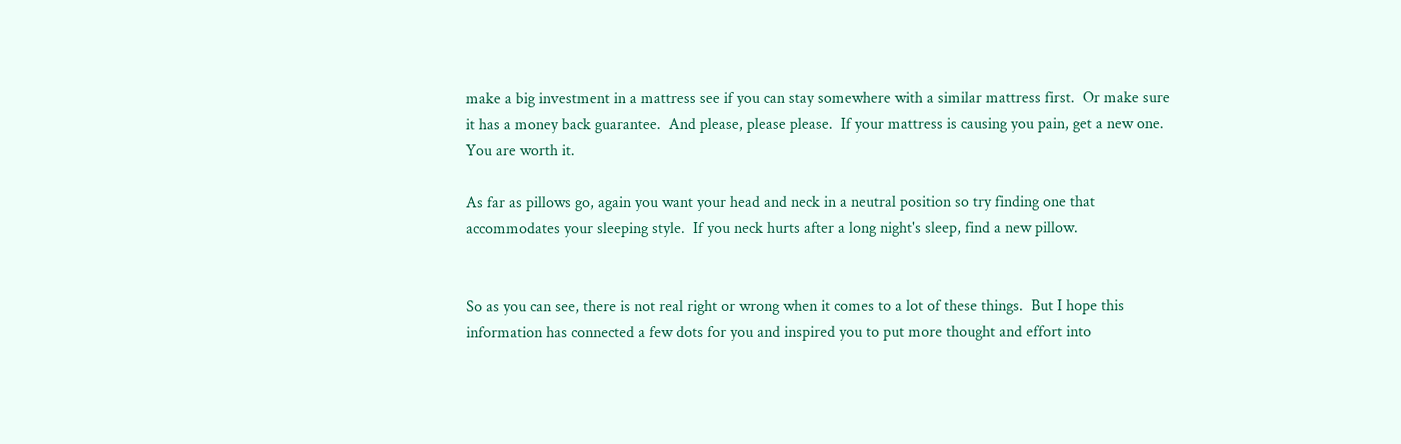make a big investment in a mattress see if you can stay somewhere with a similar mattress first.  Or make sure it has a money back guarantee.  And please, please please.  If your mattress is causing you pain, get a new one.  You are worth it.

As far as pillows go, again you want your head and neck in a neutral position so try finding one that accommodates your sleeping style.  If you neck hurts after a long night's sleep, find a new pillow.


So as you can see, there is not real right or wrong when it comes to a lot of these things.  But I hope this information has connected a few dots for you and inspired you to put more thought and effort into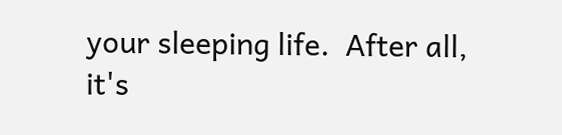your sleeping life.  After all, it's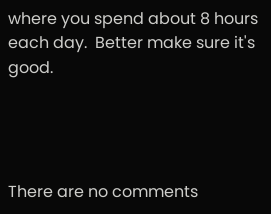where you spend about 8 hours each day.  Better make sure it's good.




There are no comments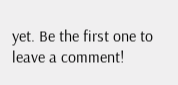yet. Be the first one to leave a comment!